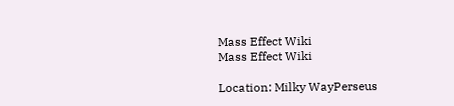Mass Effect Wiki
Mass Effect Wiki

Location: Milky WayPerseus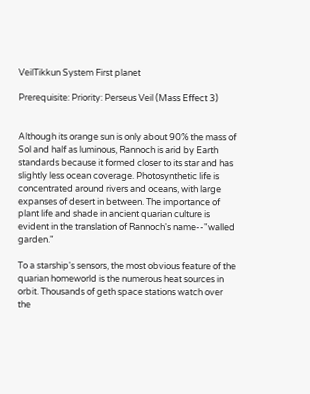VeilTikkun System First planet

Prerequisite: Priority: Perseus Veil (Mass Effect 3)


Although its orange sun is only about 90% the mass of Sol and half as luminous, Rannoch is arid by Earth standards because it formed closer to its star and has slightly less ocean coverage. Photosynthetic life is concentrated around rivers and oceans, with large expanses of desert in between. The importance of plant life and shade in ancient quarian culture is evident in the translation of Rannoch's name--"walled garden."

To a starship's sensors, the most obvious feature of the quarian homeworld is the numerous heat sources in orbit. Thousands of geth space stations watch over the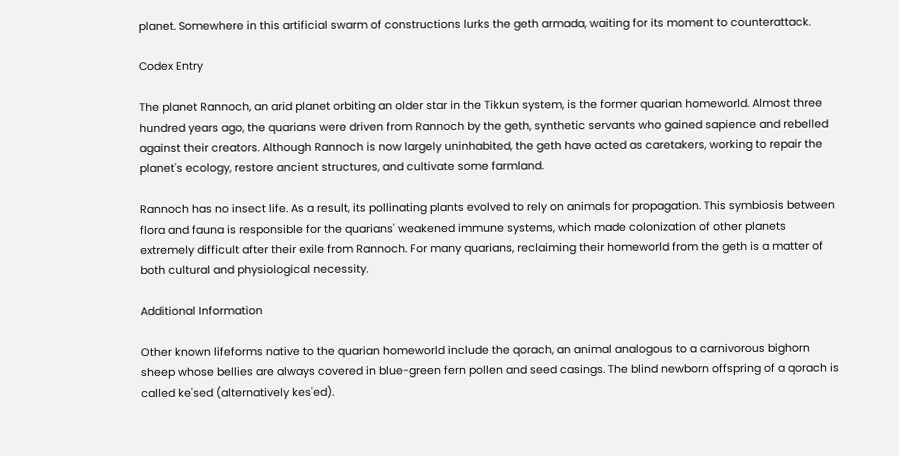planet. Somewhere in this artificial swarm of constructions lurks the geth armada, waiting for its moment to counterattack.

Codex Entry

The planet Rannoch, an arid planet orbiting an older star in the Tikkun system, is the former quarian homeworld. Almost three hundred years ago, the quarians were driven from Rannoch by the geth, synthetic servants who gained sapience and rebelled against their creators. Although Rannoch is now largely uninhabited, the geth have acted as caretakers, working to repair the planet's ecology, restore ancient structures, and cultivate some farmland.

Rannoch has no insect life. As a result, its pollinating plants evolved to rely on animals for propagation. This symbiosis between flora and fauna is responsible for the quarians' weakened immune systems, which made colonization of other planets extremely difficult after their exile from Rannoch. For many quarians, reclaiming their homeworld from the geth is a matter of both cultural and physiological necessity.

Additional Information

Other known lifeforms native to the quarian homeworld include the qorach, an animal analogous to a carnivorous bighorn sheep whose bellies are always covered in blue-green fern pollen and seed casings. The blind newborn offspring of a qorach is called ke'sed (alternatively kes'ed).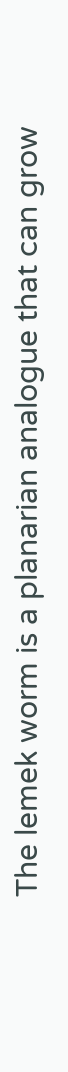The lemek worm is a planarian analogue that can grow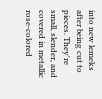into new lemeks after being cut to pieces. They're small, slender, and covered in metallic rose-colored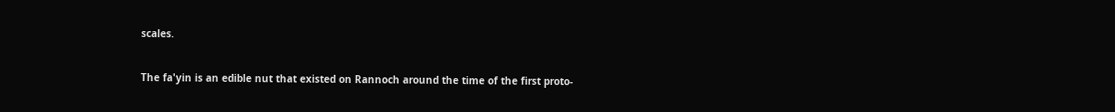scales.

The fa'yin is an edible nut that existed on Rannoch around the time of the first proto-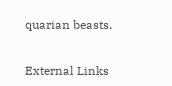quarian beasts.


External Links